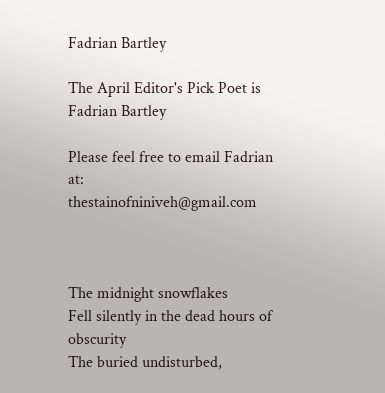Fadrian Bartley

The April Editor's Pick Poet is Fadrian Bartley

Please feel free to email Fadrian at: thestainofniniveh@gmail.com



The midnight snowflakes
Fell silently in the dead hours of obscurity
The buried undisturbed,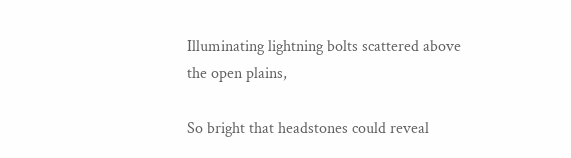Illuminating lightning bolts scattered above the open plains,

So bright that headstones could reveal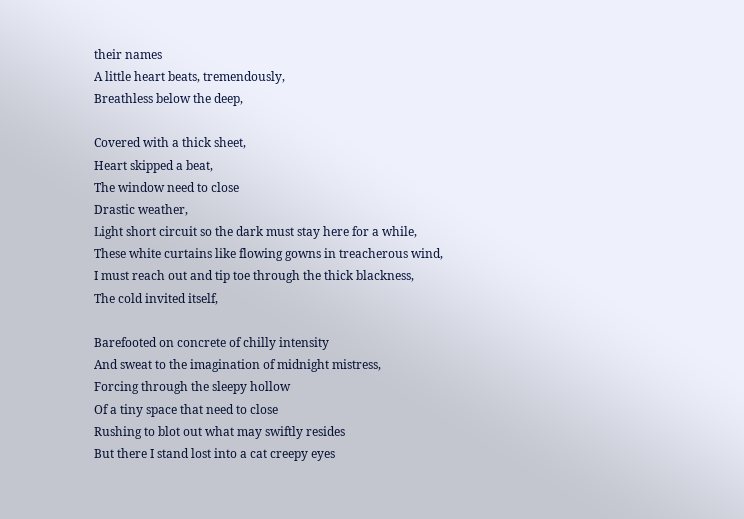their names
A little heart beats, tremendously,
Breathless below the deep,

Covered with a thick sheet,
Heart skipped a beat,
The window need to close
Drastic weather,
Light short circuit so the dark must stay here for a while,
These white curtains like flowing gowns in treacherous wind,
I must reach out and tip toe through the thick blackness,
The cold invited itself,

Barefooted on concrete of chilly intensity
And sweat to the imagination of midnight mistress,
Forcing through the sleepy hollow
Of a tiny space that need to close
Rushing to blot out what may swiftly resides
But there I stand lost into a cat creepy eyes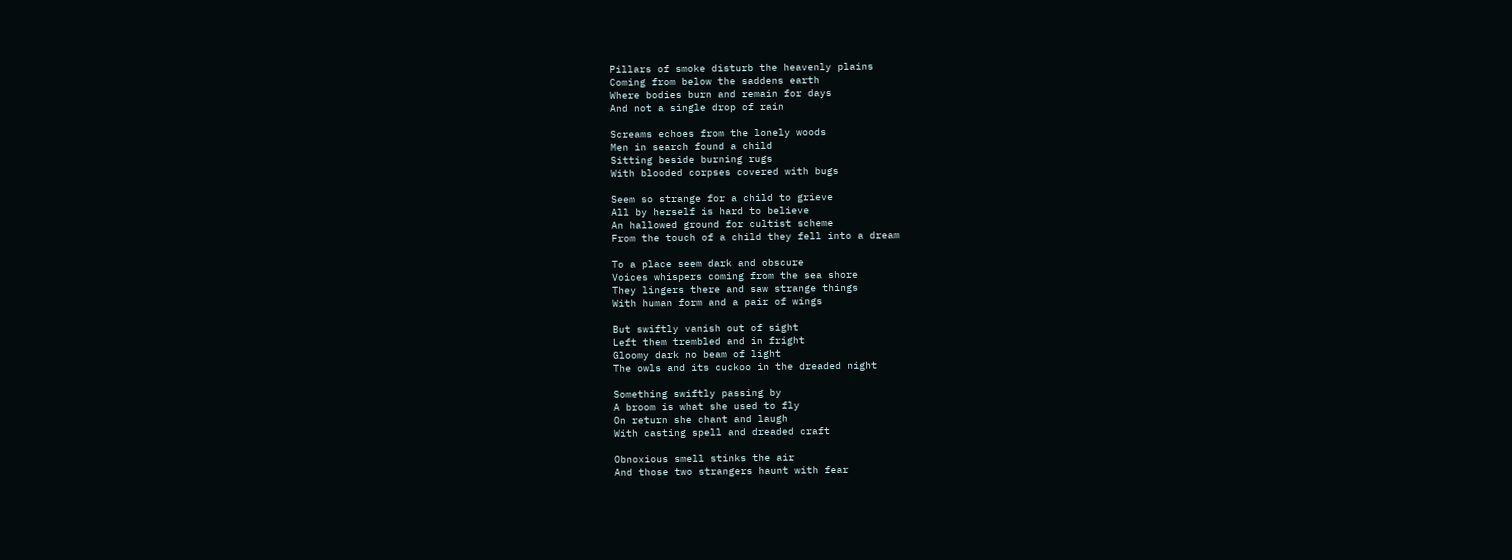Pillars of smoke disturb the heavenly plains
Coming from below the saddens earth
Where bodies burn and remain for days
And not a single drop of rain

Screams echoes from the lonely woods
Men in search found a child
Sitting beside burning rugs
With blooded corpses covered with bugs

Seem so strange for a child to grieve
All by herself is hard to believe
An hallowed ground for cultist scheme
From the touch of a child they fell into a dream

To a place seem dark and obscure
Voices whispers coming from the sea shore
They lingers there and saw strange things
With human form and a pair of wings

But swiftly vanish out of sight
Left them trembled and in fright
Gloomy dark no beam of light
The owls and its cuckoo in the dreaded night

Something swiftly passing by
A broom is what she used to fly
On return she chant and laugh
With casting spell and dreaded craft

Obnoxious smell stinks the air
And those two strangers haunt with fear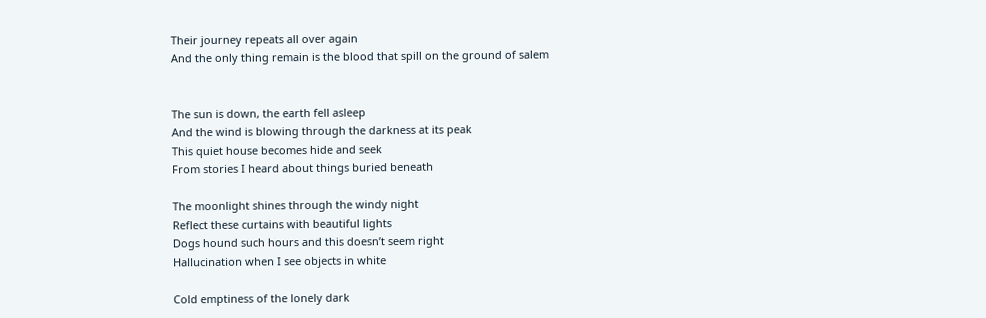Their journey repeats all over again
And the only thing remain is the blood that spill on the ground of salem


The sun is down, the earth fell asleep
And the wind is blowing through the darkness at its peak
This quiet house becomes hide and seek
From stories I heard about things buried beneath

The moonlight shines through the windy night
Reflect these curtains with beautiful lights
Dogs hound such hours and this doesn’t seem right
Hallucination when I see objects in white

Cold emptiness of the lonely dark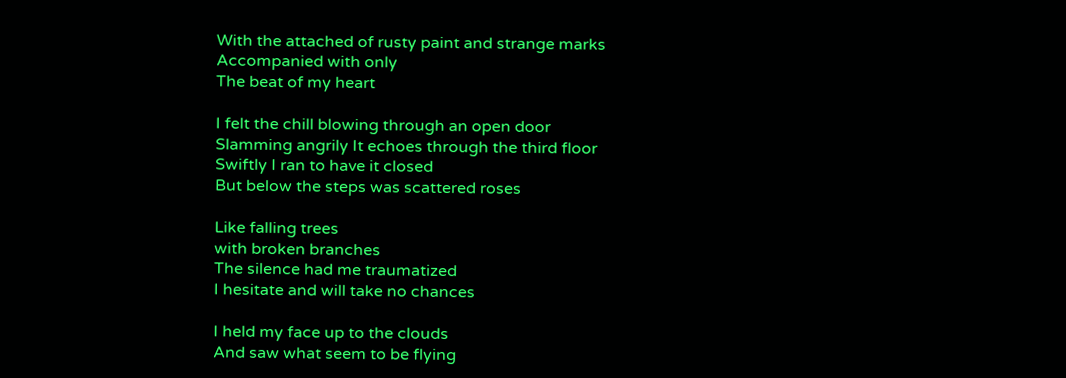With the attached of rusty paint and strange marks
Accompanied with only
The beat of my heart

I felt the chill blowing through an open door
Slamming angrily It echoes through the third floor
Swiftly I ran to have it closed
But below the steps was scattered roses

Like falling trees
with broken branches
The silence had me traumatized
I hesitate and will take no chances

I held my face up to the clouds
And saw what seem to be flying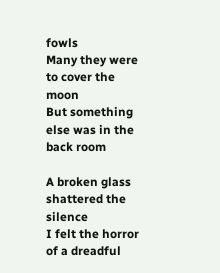fowls
Many they were to cover the moon
But something else was in the back room

A broken glass shattered the silence
I felt the horror of a dreadful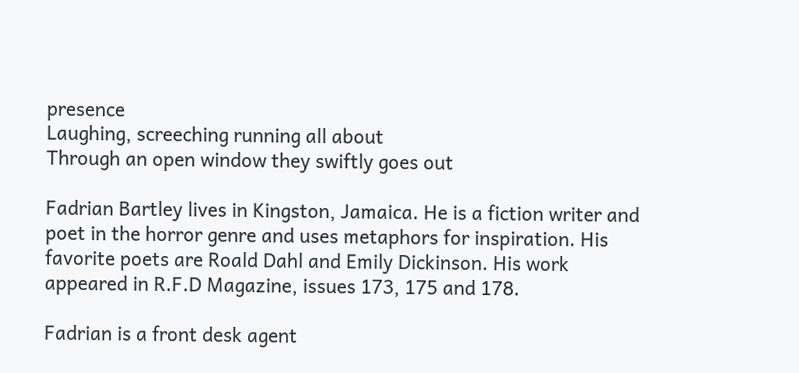presence
Laughing, screeching running all about
Through an open window they swiftly goes out

Fadrian Bartley lives in Kingston, Jamaica. He is a fiction writer and poet in the horror genre and uses metaphors for inspiration. His favorite poets are Roald Dahl and Emily Dickinson. His work appeared in R.F.D Magazine, issues 173, 175 and 178.

Fadrian is a front desk agent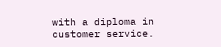with a diploma in customer service.